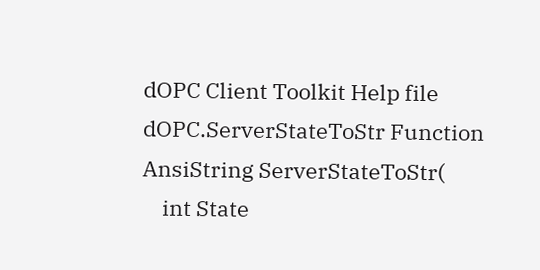dOPC Client Toolkit Help file
dOPC.ServerStateToStr Function
AnsiString ServerStateToStr(
    int State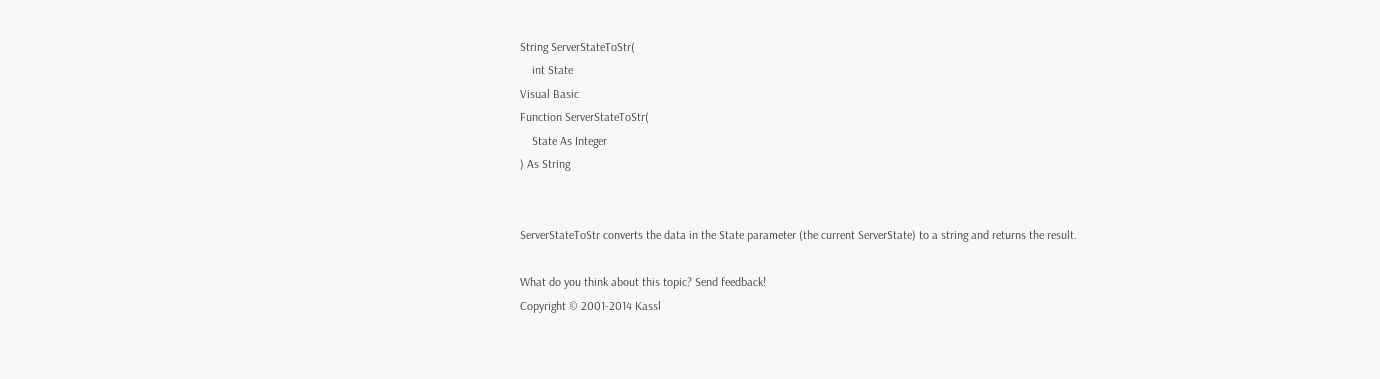String ServerStateToStr(
    int State
Visual Basic
Function ServerStateToStr(
    State As Integer
) As String


ServerStateToStr converts the data in the State parameter (the current ServerState) to a string and returns the result.

What do you think about this topic? Send feedback!
Copyright © 2001-2014 Kassl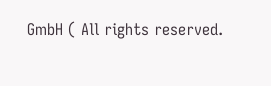GmbH ( All rights reserved.